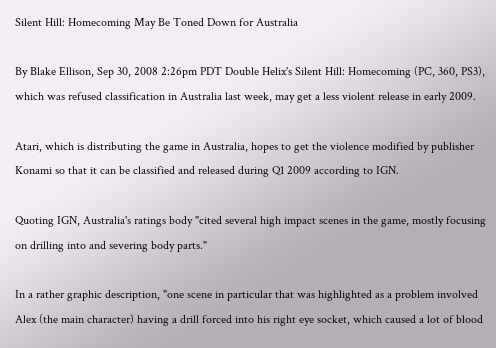Silent Hill: Homecoming May Be Toned Down for Australia

By Blake Ellison, Sep 30, 2008 2:26pm PDT Double Helix's Silent Hill: Homecoming (PC, 360, PS3), which was refused classification in Australia last week, may get a less violent release in early 2009.

Atari, which is distributing the game in Australia, hopes to get the violence modified by publisher Konami so that it can be classified and released during Q1 2009 according to IGN.

Quoting IGN, Australia's ratings body "cited several high impact scenes in the game, mostly focusing on drilling into and severing body parts."

In a rather graphic description, "one scene in particular that was highlighted as a problem involved Alex (the main character) having a drill forced into his right eye socket, which caused a lot of blood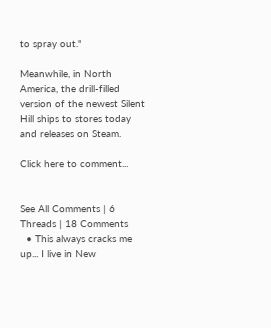to spray out."

Meanwhile, in North America, the drill-filled version of the newest Silent Hill ships to stores today and releases on Steam.

Click here to comment...


See All Comments | 6 Threads | 18 Comments
  • This always cracks me up... I live in New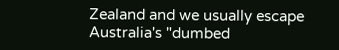Zealand and we usually escape Australia's "dumbed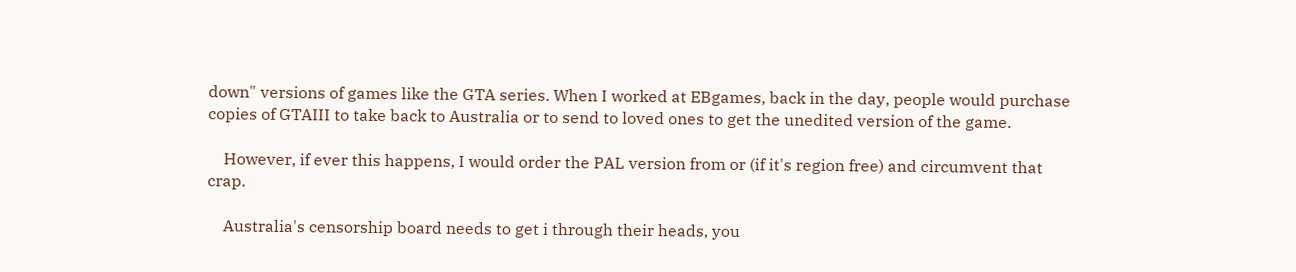down" versions of games like the GTA series. When I worked at EBgames, back in the day, people would purchase copies of GTAIII to take back to Australia or to send to loved ones to get the unedited version of the game.

    However, if ever this happens, I would order the PAL version from or (if it's region free) and circumvent that crap.

    Australia's censorship board needs to get i through their heads, you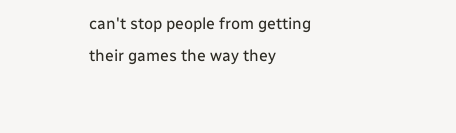can't stop people from getting their games the way they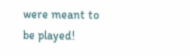were meant to be played!